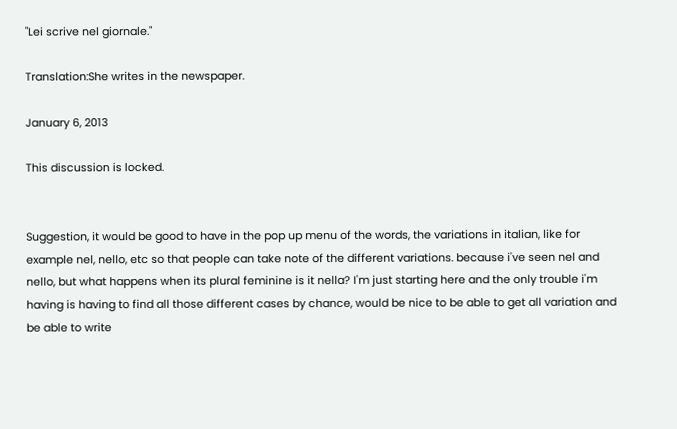"Lei scrive nel giornale."

Translation:She writes in the newspaper.

January 6, 2013

This discussion is locked.


Suggestion, it would be good to have in the pop up menu of the words, the variations in italian, like for example nel, nello, etc so that people can take note of the different variations. because i've seen nel and nello, but what happens when its plural feminine is it nella? I'm just starting here and the only trouble i'm having is having to find all those different cases by chance, would be nice to be able to get all variation and be able to write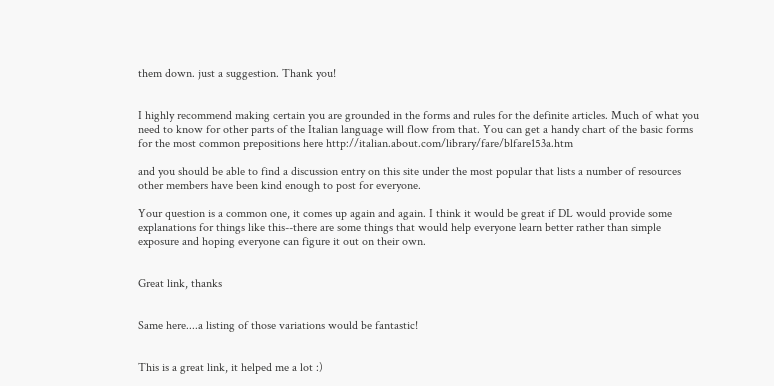them down. just a suggestion. Thank you!


I highly recommend making certain you are grounded in the forms and rules for the definite articles. Much of what you need to know for other parts of the Italian language will flow from that. You can get a handy chart of the basic forms for the most common prepositions here http://italian.about.com/library/fare/blfare153a.htm

and you should be able to find a discussion entry on this site under the most popular that lists a number of resources other members have been kind enough to post for everyone.

Your question is a common one, it comes up again and again. I think it would be great if DL would provide some explanations for things like this--there are some things that would help everyone learn better rather than simple exposure and hoping everyone can figure it out on their own.


Great link, thanks


Same here....a listing of those variations would be fantastic!


This is a great link, it helped me a lot :)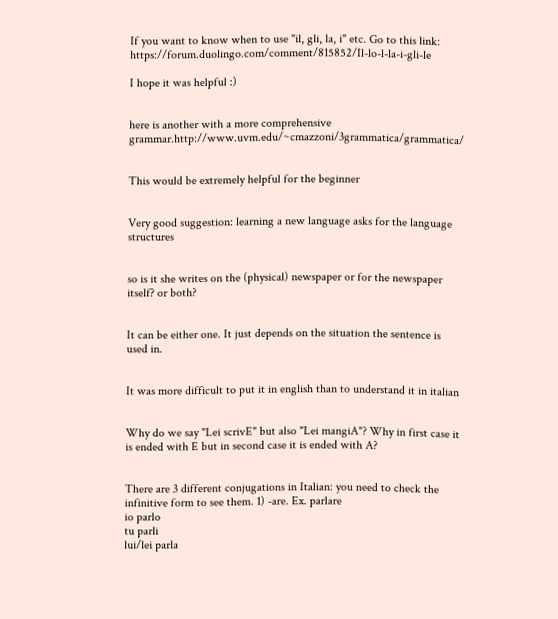If you want to know when to use "il, gli, la, i" etc. Go to this link: https://forum.duolingo.com/comment/815852/Il-lo-l-la-i-gli-le

I hope it was helpful :)


here is another with a more comprehensive grammar.http://www.uvm.edu/~cmazzoni/3grammatica/grammatica/


This would be extremely helpful for the beginner


Very good suggestion: learning a new language asks for the language structures


so is it she writes on the (physical) newspaper or for the newspaper itself? or both?


It can be either one. It just depends on the situation the sentence is used in.


It was more difficult to put it in english than to understand it in italian


Why do we say "Lei scrivE" but also "Lei mangiA"? Why in first case it is ended with E but in second case it is ended with A?


There are 3 different conjugations in Italian: you need to check the infinitive form to see them. 1) -are. Ex. parlare
io parlo
tu parli
lui/lei parla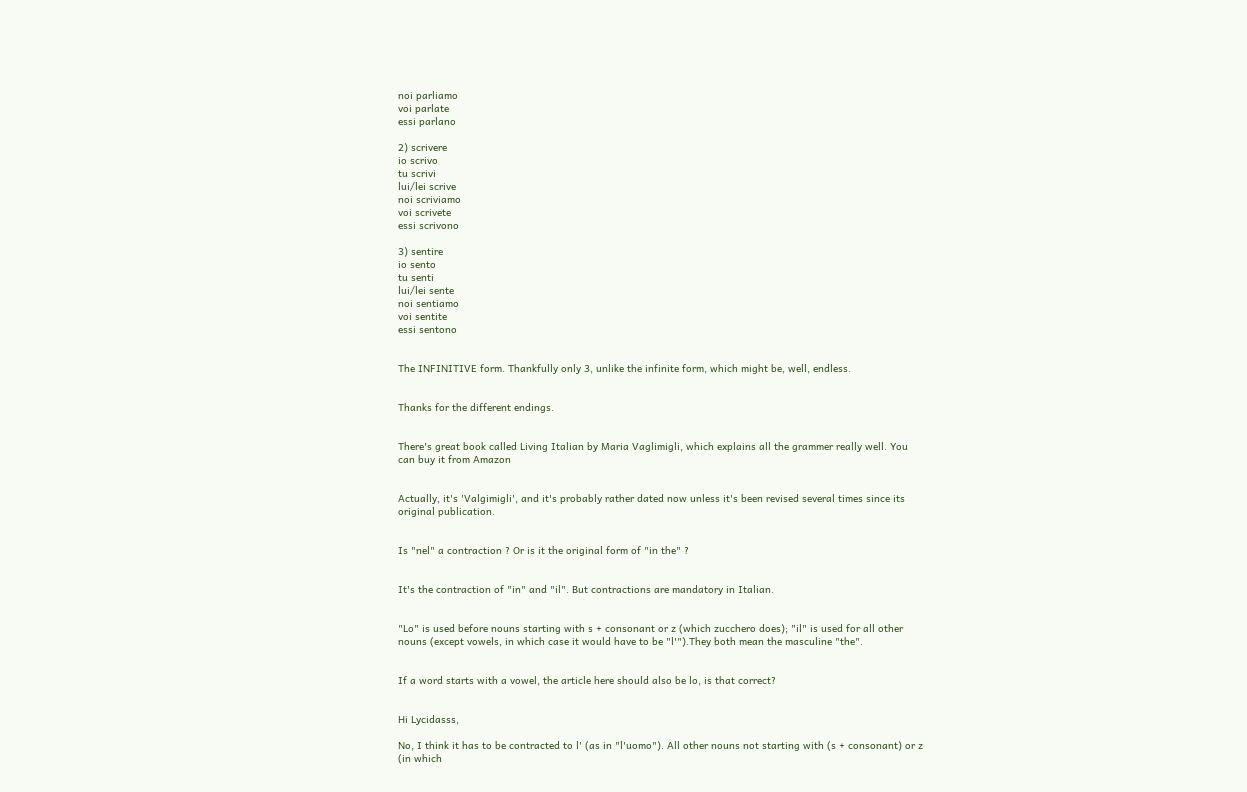noi parliamo
voi parlate
essi parlano

2) scrivere
io scrivo
tu scrivi
lui/lei scrive
noi scriviamo
voi scrivete
essi scrivono

3) sentire
io sento
tu senti
lui/lei sente
noi sentiamo
voi sentite
essi sentono


The INFINITIVE form. Thankfully only 3, unlike the infinite form, which might be, well, endless.


Thanks for the different endings.


There's great book called Living Italian by Maria Vaglimigli, which explains all the grammer really well. You can buy it from Amazon


Actually, it's 'Valgimigli', and it's probably rather dated now unless it's been revised several times since its original publication.


Is "nel" a contraction ? Or is it the original form of "in the" ?


It's the contraction of "in" and "il". But contractions are mandatory in Italian.


"Lo" is used before nouns starting with s + consonant or z (which zucchero does); "il" is used for all other nouns (except vowels, in which case it would have to be "l'").They both mean the masculine "the".


If a word starts with a vowel, the article here should also be lo, is that correct?


Hi Lycidasss,

No, I think it has to be contracted to l' (as in "l'uomo"). All other nouns not starting with (s + consonant) or z (in which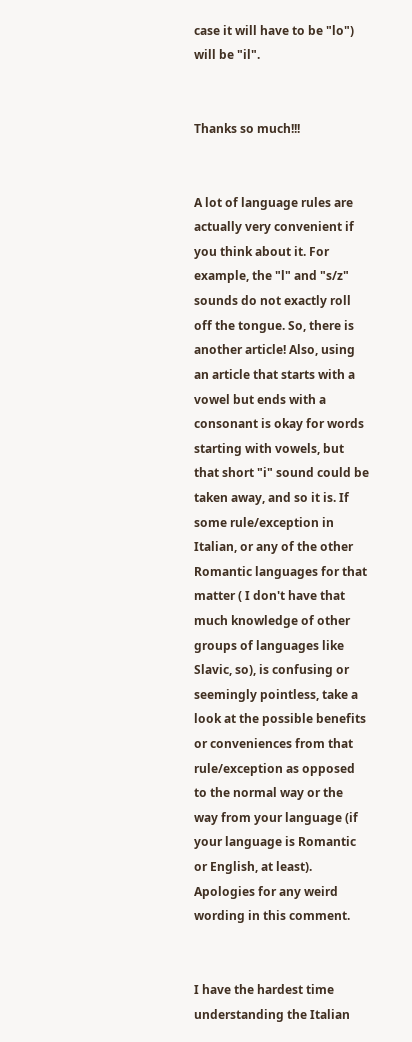case it will have to be "lo") will be "il".


Thanks so much!!!


A lot of language rules are actually very convenient if you think about it. For example, the "l" and "s/z" sounds do not exactly roll off the tongue. So, there is another article! Also, using an article that starts with a vowel but ends with a consonant is okay for words starting with vowels, but that short "i" sound could be taken away, and so it is. If some rule/exception in Italian, or any of the other Romantic languages for that matter ( I don't have that much knowledge of other groups of languages like Slavic, so), is confusing or seemingly pointless, take a look at the possible benefits or conveniences from that rule/exception as opposed to the normal way or the way from your language (if your language is Romantic or English, at least). Apologies for any weird wording in this comment.


I have the hardest time understanding the Italian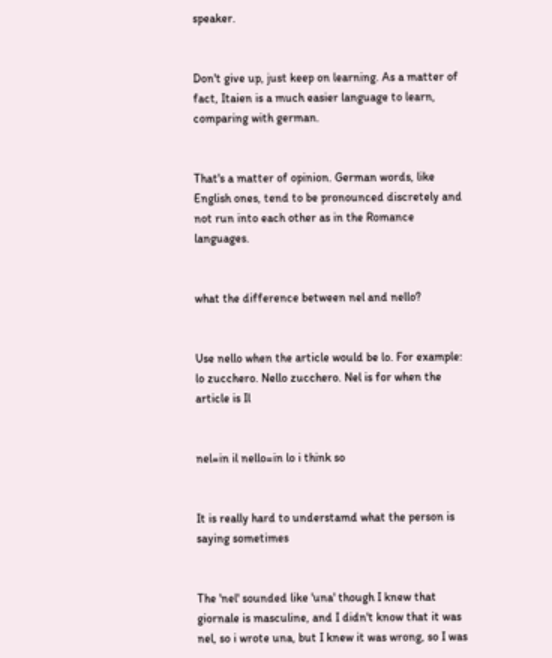speaker.


Don't give up, just keep on learning. As a matter of fact, Itaien is a much easier language to learn, comparing with german.


That's a matter of opinion. German words, like English ones, tend to be pronounced discretely and not run into each other as in the Romance languages.


what the difference between nel and nello?


Use nello when the article would be lo. For example: lo zucchero. Nello zucchero. Nel is for when the article is Il


nel=in il nello=in lo i think so


It is really hard to understamd what the person is saying sometimes


The 'nel' sounded like 'una' though I knew that giornale is masculine, and I didn't know that it was nel, so i wrote una, but I knew it was wrong, so I was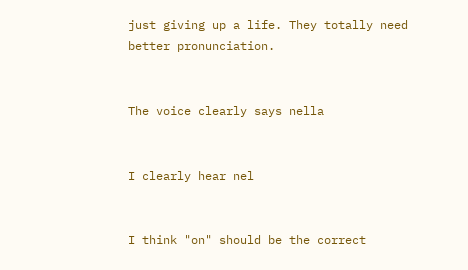just giving up a life. They totally need better pronunciation.


The voice clearly says nella


I clearly hear nel


I think "on" should be the correct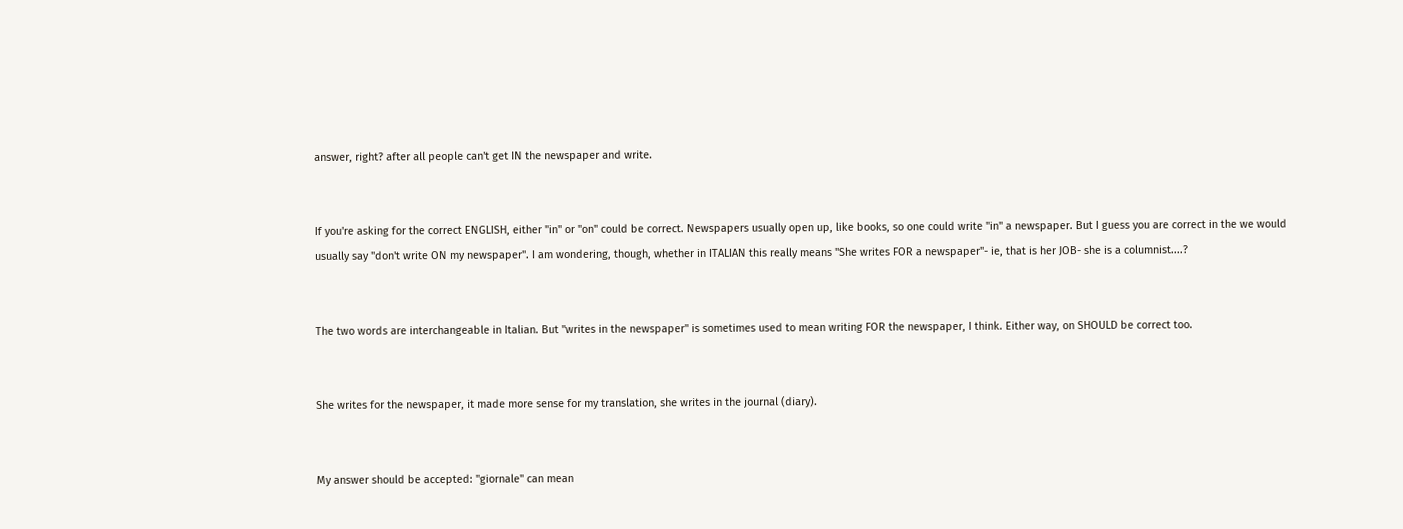answer, right? after all people can't get IN the newspaper and write.


If you're asking for the correct ENGLISH, either "in" or "on" could be correct. Newspapers usually open up, like books, so one could write "in" a newspaper. But I guess you are correct in the we would usually say "don't write ON my newspaper". I am wondering, though, whether in ITALIAN this really means "She writes FOR a newspaper"- ie, that is her JOB- she is a columnist....?


The two words are interchangeable in Italian. But "writes in the newspaper" is sometimes used to mean writing FOR the newspaper, I think. Either way, on SHOULD be correct too.


She writes for the newspaper, it made more sense for my translation, she writes in the journal (diary).


My answer should be accepted: "giornale" can mean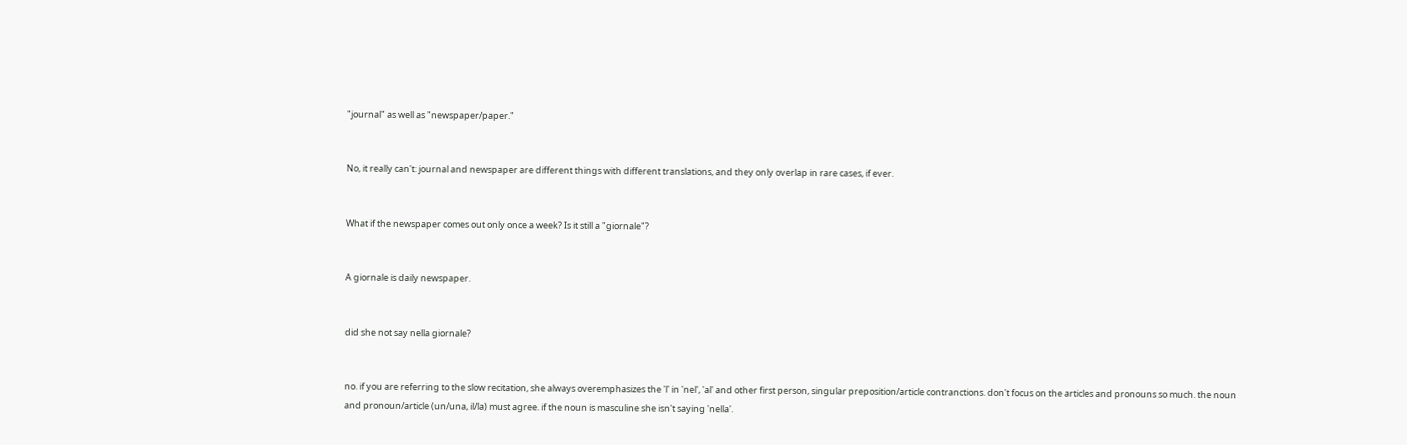"journal" as well as "newspaper/paper."


No, it really can't: journal and newspaper are different things with different translations, and they only overlap in rare cases, if ever.


What if the newspaper comes out only once a week? Is it still a "giornale"?


A giornale is daily newspaper.


did she not say nella giornale?


no. if you are referring to the slow recitation, she always overemphasizes the 'l' in 'nel', 'al' and other first person, singular preposition/article contranctions. don't focus on the articles and pronouns so much. the noun and pronoun/article (un/una, il/la) must agree. if the noun is masculine she isn't saying 'nella'.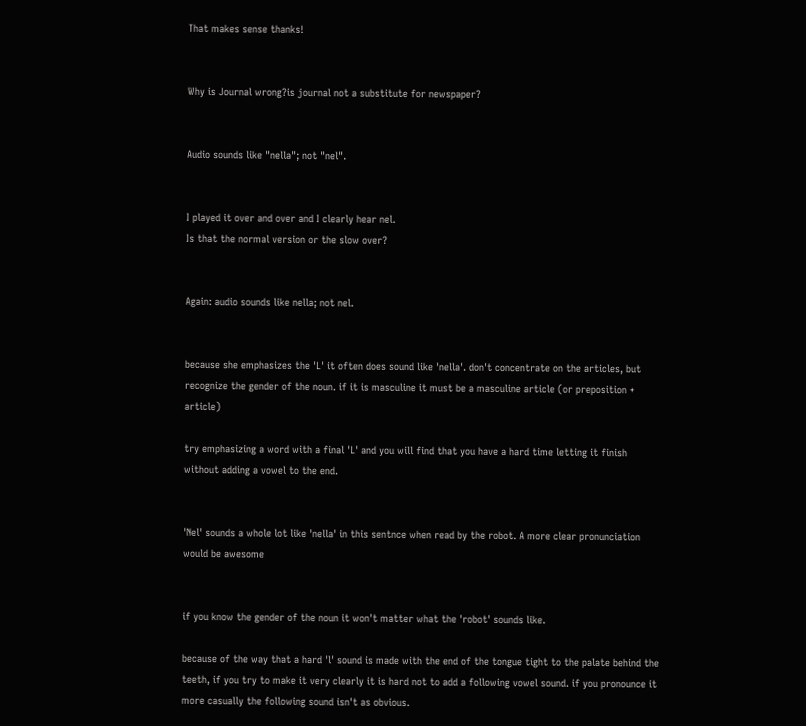That makes sense thanks!


Why is Journal wrong?is journal not a substitute for newspaper?


Audio sounds like "nella"; not "nel".


I played it over and over and I clearly hear nel.
Is that the normal version or the slow over?


Again: audio sounds like nella; not nel.


because she emphasizes the 'L' it often does sound like 'nella'. don't concentrate on the articles, but recognize the gender of the noun. if it is masculine it must be a masculine article (or preposition + article)

try emphasizing a word with a final 'L' and you will find that you have a hard time letting it finish without adding a vowel to the end.


'Nel' sounds a whole lot like 'nella' in this sentnce when read by the robot. A more clear pronunciation would be awesome


if you know the gender of the noun it won't matter what the 'robot' sounds like.

because of the way that a hard 'l' sound is made with the end of the tongue tight to the palate behind the teeth, if you try to make it very clearly it is hard not to add a following vowel sound. if you pronounce it more casually the following sound isn't as obvious.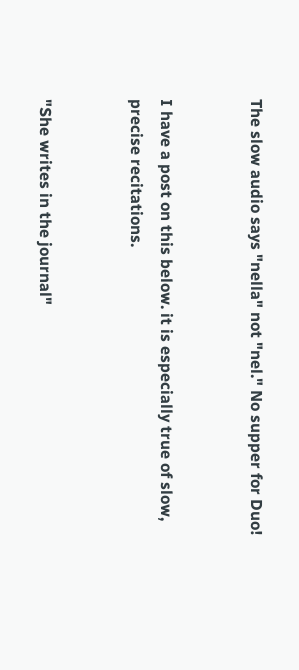The slow audio says "nella" not "nel." No supper for Duo!


I have a post on this below. it is especially true of slow, precise recitations.


"She writes in the journal"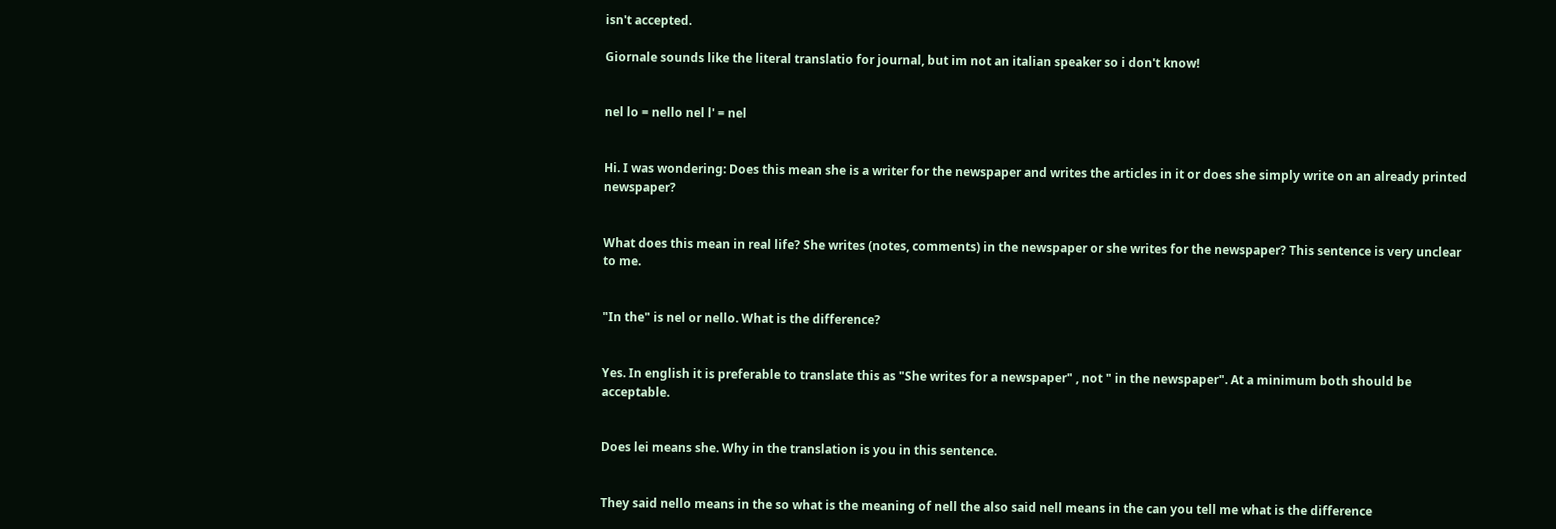isn't accepted.

Giornale sounds like the literal translatio for journal, but im not an italian speaker so i don't know!


nel lo = nello nel l' = nel


Hi. I was wondering: Does this mean she is a writer for the newspaper and writes the articles in it or does she simply write on an already printed newspaper?


What does this mean in real life? She writes (notes, comments) in the newspaper or she writes for the newspaper? This sentence is very unclear to me.


"In the" is nel or nello. What is the difference?


Yes. In english it is preferable to translate this as "She writes for a newspaper" , not " in the newspaper". At a minimum both should be acceptable.


Does lei means she. Why in the translation is you in this sentence.


They said nello means in the so what is the meaning of nell the also said nell means in the can you tell me what is the difference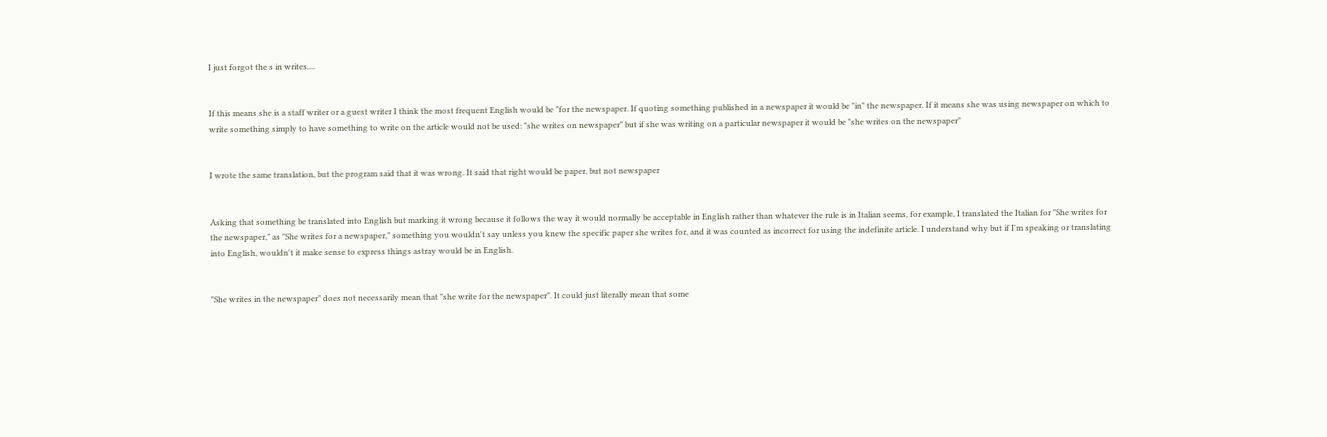I just forgot the s in writes....


If this means she is a staff writer or a guest writer I think the most frequent English would be "for the newspaper. If quoting something published in a newspaper it would be "in" the newspaper. If it means she was using newspaper on which to write something simply to have something to write on the article would not be used: "she writes on newspaper" but if she was writing on a particular newspaper it would be "she writes on the newspaper"


I wrote the same translation, but the program said that it was wrong. It said that right would be paper, but not newspaper


Asking that something be translated into English but marking it wrong because it follows the way it would normally be acceptable in English rather than whatever the rule is in Italian seems, for example, I translated the Italian for "She writes for the newspaper," as "She writes for a newspaper," something you wouldn't say unless you knew the specific paper she writes for, and it was counted as incorrect for using the indefinite article. I understand why but if I'm speaking or translating into English, wouldn't it make sense to express things astray would be in English.


"She writes in the newspaper" does not necessarily mean that "she write for the newspaper". It could just literally mean that some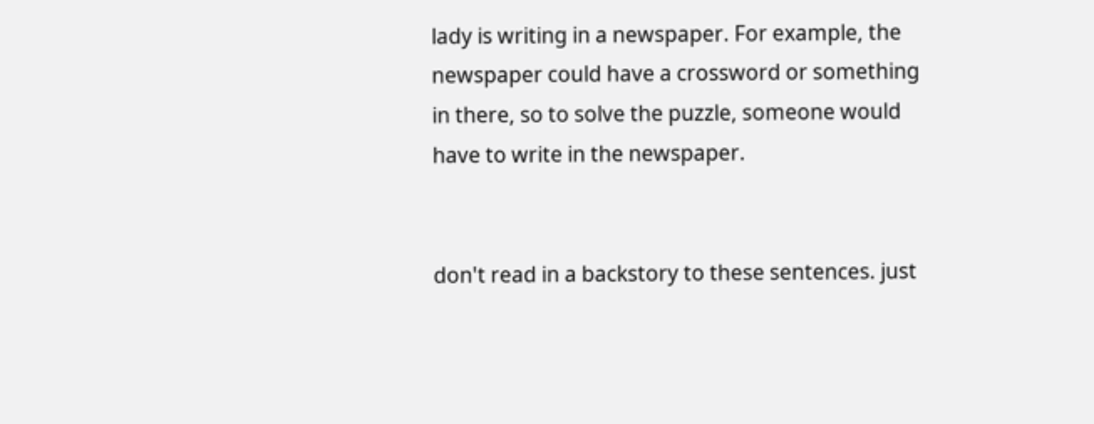lady is writing in a newspaper. For example, the newspaper could have a crossword or something in there, so to solve the puzzle, someone would have to write in the newspaper.


don't read in a backstory to these sentences. just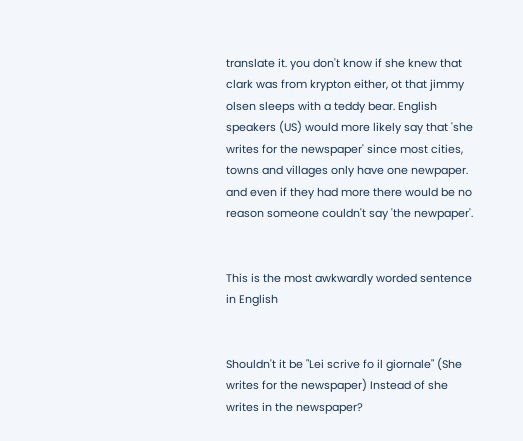translate it. you don't know if she knew that clark was from krypton either, ot that jimmy olsen sleeps with a teddy bear. English speakers (US) would more likely say that 'she writes for the newspaper' since most cities, towns and villages only have one newpaper. and even if they had more there would be no reason someone couldn't say 'the newpaper'.


This is the most awkwardly worded sentence in English


Shouldn't it be "Lei scrive fo il giornale" (She writes for the newspaper) Instead of she writes in the newspaper?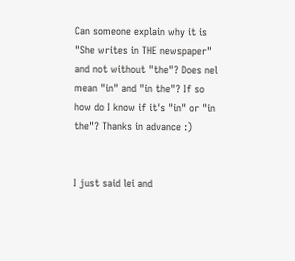Can someone explain why it is "She writes in THE newspaper" and not without "the"? Does nel mean "in" and "in the"? If so how do I know if it's "in" or "in the"? Thanks in advance :)


I just said lei and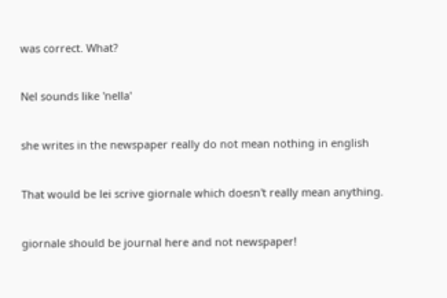was correct. What?


Nel sounds like 'nella'


she writes in the newspaper really do not mean nothing in english


That would be lei scrive giornale which doesn't really mean anything.


giornale should be journal here and not newspaper!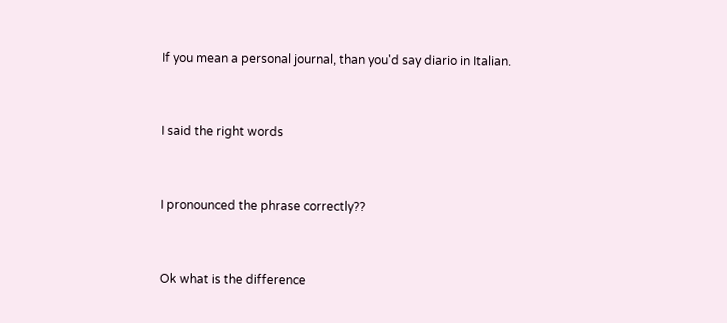If you mean a personal journal, than you'd say diario in Italian.


I said the right words


I pronounced the phrase correctly??


Ok what is the difference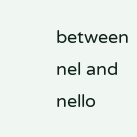between nel and nello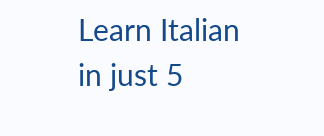Learn Italian in just 5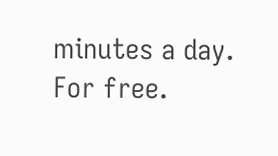minutes a day. For free.